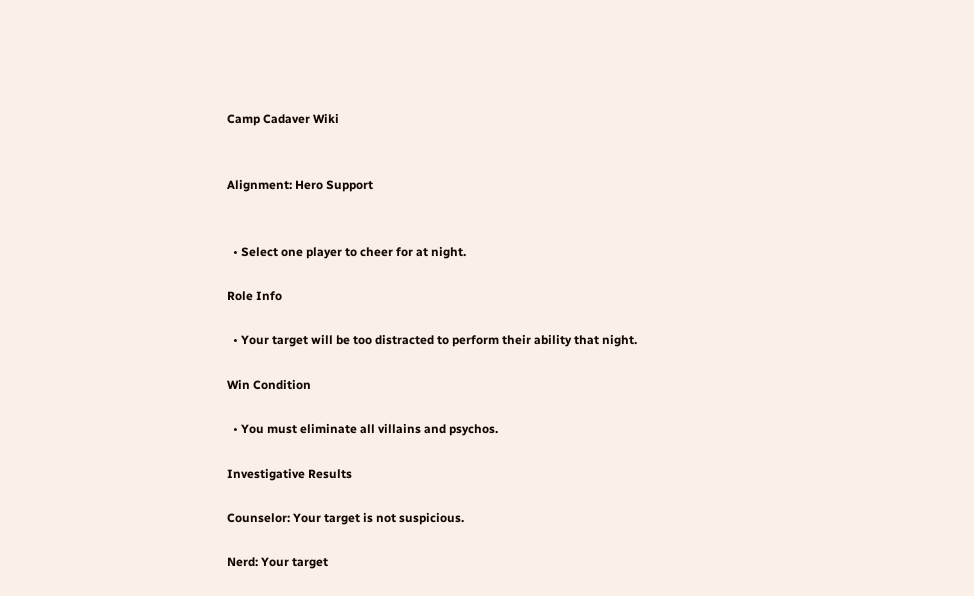Camp Cadaver Wiki


Alignment: Hero Support


  • Select one player to cheer for at night.

Role Info

  • Your target will be too distracted to perform their ability that night.

Win Condition

  • You must eliminate all villains and psychos.

Investigative Results

Counselor: Your target is not suspicious.

Nerd: Your target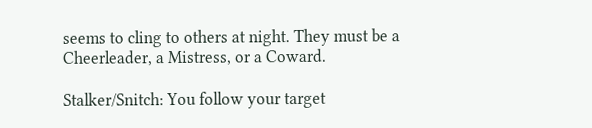seems to cling to others at night. They must be a Cheerleader, a Mistress, or a Coward.

Stalker/Snitch: You follow your target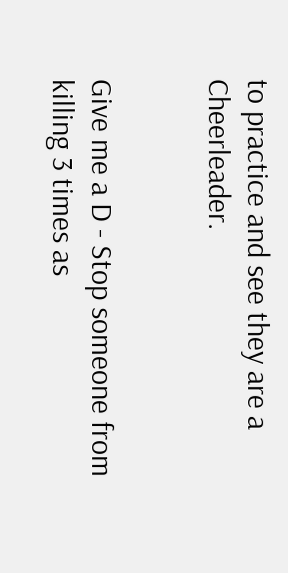to practice and see they are a Cheerleader.


Give me a D - Stop someone from killing 3 times as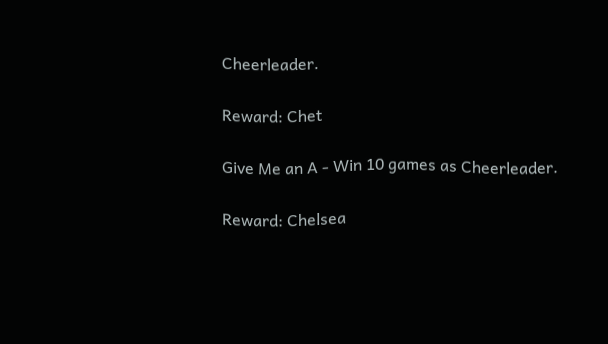Cheerleader.

Reward: Chet

Give Me an A - Win 10 games as Cheerleader.

Reward: Chelsea